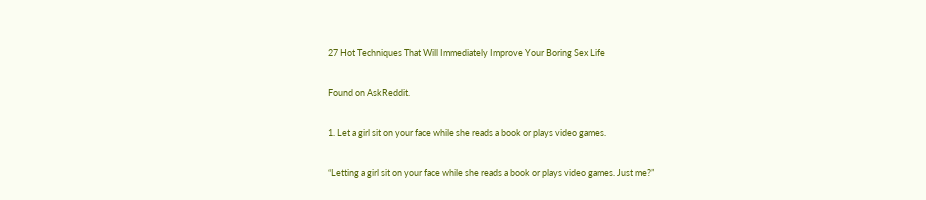27 Hot Techniques That Will Immediately Improve Your Boring Sex Life

Found on AskReddit.

1. Let a girl sit on your face while she reads a book or plays video games.

“Letting a girl sit on your face while she reads a book or plays video games. Just me?”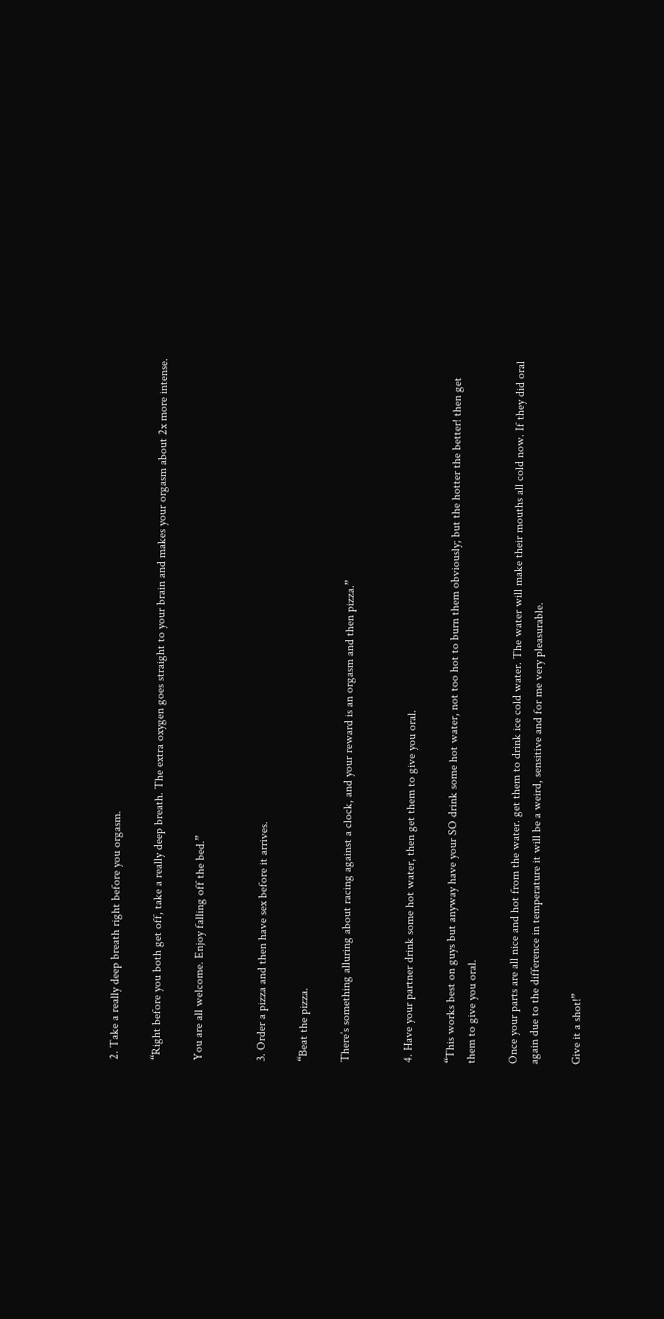2. Take a really deep breath right before you orgasm.

“Right before you both get off, take a really deep breath. The extra oxygen goes straight to your brain and makes your orgasm about 2x more intense.

You are all welcome. Enjoy falling off the bed.”


3. Order a pizza and then have sex before it arrives.

“Beat the pizza.

There’s something alluring about racing against a clock, and your reward is an orgasm and then pizza.”


4. Have your partner drink some hot water, then get them to give you oral.

“This works best on guys but anyway have your SO drink some hot water, not too hot to burn them obviously; but the hotter the better! then get them to give you oral.

Once your parts are all nice and hot from the water. get them to drink ice cold water. The water will make their mouths all cold now. If they did oral again due to the difference in temperature it will be a weird, sensitive and for me very pleasurable.

Give it a shot!”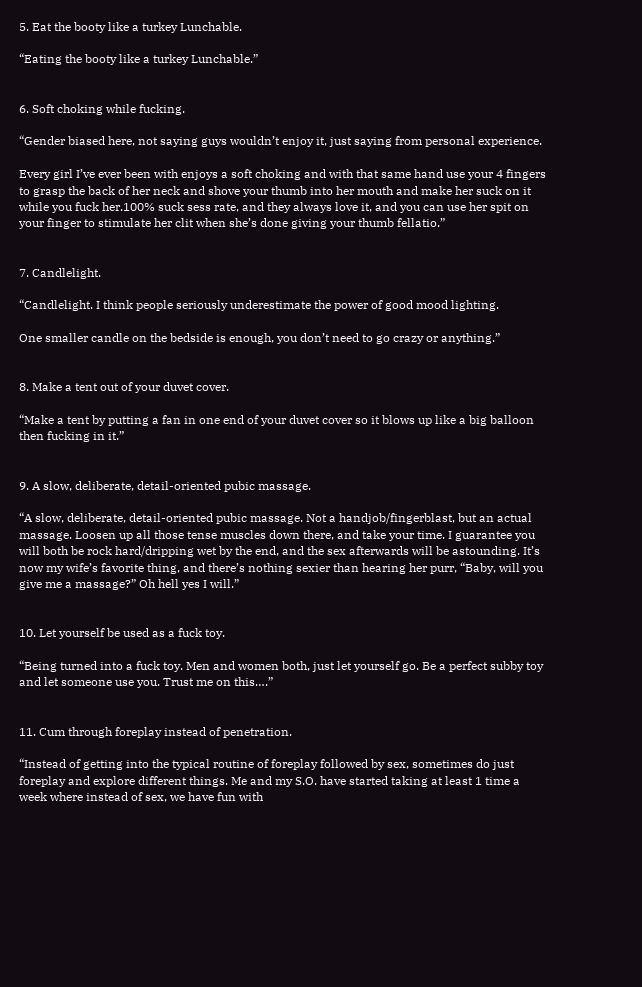5. Eat the booty like a turkey Lunchable.

“Eating the booty like a turkey Lunchable.”


6. Soft choking while fucking.

“Gender biased here, not saying guys wouldn’t enjoy it, just saying from personal experience.

Every girl I’ve ever been with enjoys a soft choking and with that same hand use your 4 fingers to grasp the back of her neck and shove your thumb into her mouth and make her suck on it while you fuck her.100% suck sess rate, and they always love it, and you can use her spit on your finger to stimulate her clit when she’s done giving your thumb fellatio.”


7. Candlelight.

“Candlelight. I think people seriously underestimate the power of good mood lighting.

One smaller candle on the bedside is enough, you don’t need to go crazy or anything.”


8. Make a tent out of your duvet cover.

“Make a tent by putting a fan in one end of your duvet cover so it blows up like a big balloon then fucking in it.”


9. A slow, deliberate, detail-oriented pubic massage.

“A slow, deliberate, detail-oriented pubic massage. Not a handjob/fingerblast, but an actual massage. Loosen up all those tense muscles down there, and take your time. I guarantee you will both be rock hard/dripping wet by the end, and the sex afterwards will be astounding. It’s now my wife’s favorite thing, and there’s nothing sexier than hearing her purr, “Baby, will you give me a massage?” Oh hell yes I will.”


10. Let yourself be used as a fuck toy.

“Being turned into a fuck toy. Men and women both, just let yourself go. Be a perfect subby toy and let someone use you. Trust me on this….”


11. Cum through foreplay instead of penetration.

“Instead of getting into the typical routine of foreplay followed by sex, sometimes do just foreplay and explore different things. Me and my S.O. have started taking at least 1 time a week where instead of sex, we have fun with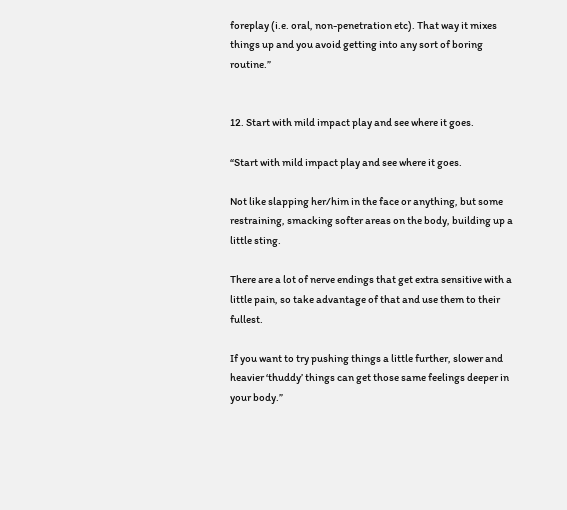foreplay (i.e. oral, non-penetration etc). That way it mixes things up and you avoid getting into any sort of boring routine.”


12. Start with mild impact play and see where it goes.

“Start with mild impact play and see where it goes.

Not like slapping her/him in the face or anything, but some restraining, smacking softer areas on the body, building up a little sting.

There are a lot of nerve endings that get extra sensitive with a little pain, so take advantage of that and use them to their fullest.

If you want to try pushing things a little further, slower and heavier ‘thuddy’ things can get those same feelings deeper in your body.”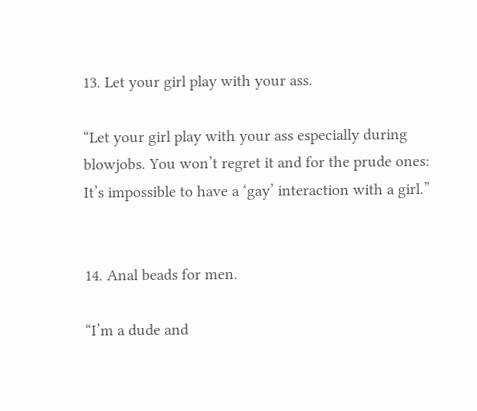13. Let your girl play with your ass.

“Let your girl play with your ass especially during blowjobs. You won’t regret it and for the prude ones: It’s impossible to have a ‘gay’ interaction with a girl.”


14. Anal beads for men.

“I’m a dude and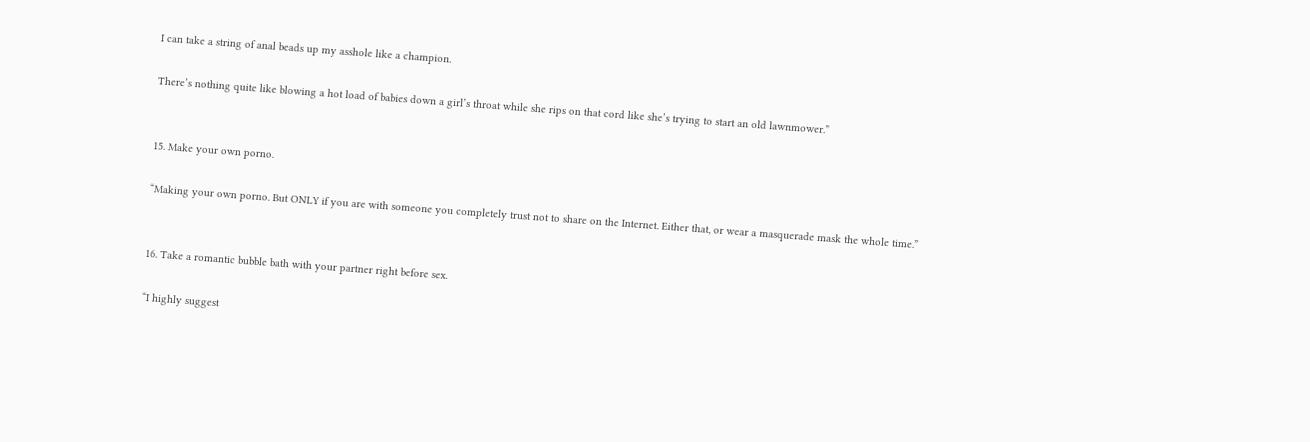I can take a string of anal beads up my asshole like a champion.

There’s nothing quite like blowing a hot load of babies down a girl’s throat while she rips on that cord like she’s trying to start an old lawnmower.”


15. Make your own porno.

“Making your own porno. But ONLY if you are with someone you completely trust not to share on the Internet. Either that, or wear a masquerade mask the whole time.”


16. Take a romantic bubble bath with your partner right before sex.

“I highly suggest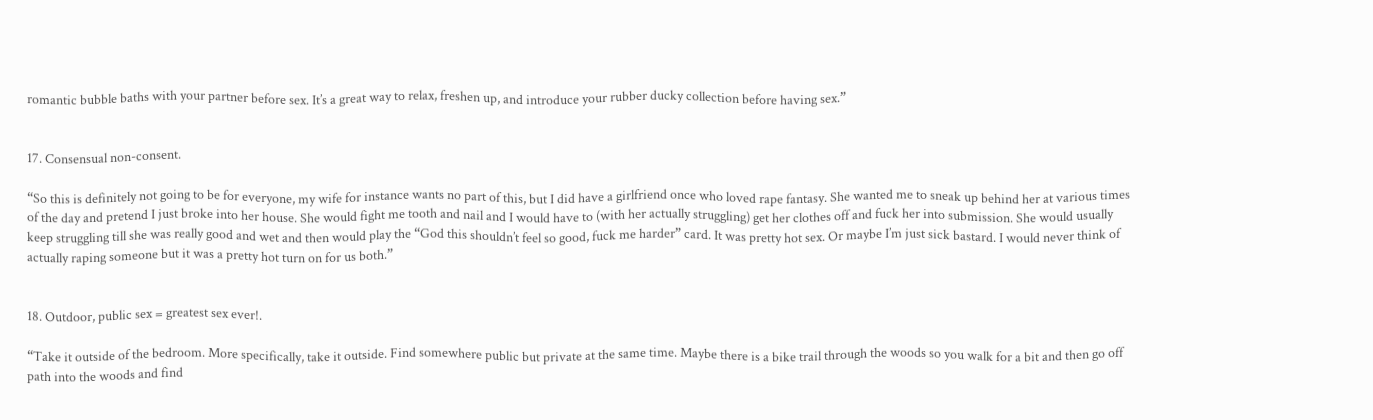romantic bubble baths with your partner before sex. It’s a great way to relax, freshen up, and introduce your rubber ducky collection before having sex.”


17. Consensual non-consent.

“So this is definitely not going to be for everyone, my wife for instance wants no part of this, but I did have a girlfriend once who loved rape fantasy. She wanted me to sneak up behind her at various times of the day and pretend I just broke into her house. She would fight me tooth and nail and I would have to (with her actually struggling) get her clothes off and fuck her into submission. She would usually keep struggling till she was really good and wet and then would play the “God this shouldn’t feel so good, fuck me harder” card. It was pretty hot sex. Or maybe I’m just sick bastard. I would never think of actually raping someone but it was a pretty hot turn on for us both.”


18. Outdoor, public sex = greatest sex ever!.

“Take it outside of the bedroom. More specifically, take it outside. Find somewhere public but private at the same time. Maybe there is a bike trail through the woods so you walk for a bit and then go off path into the woods and find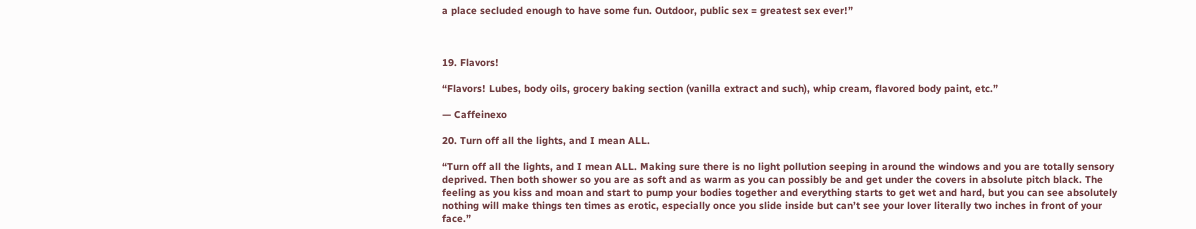a place secluded enough to have some fun. Outdoor, public sex = greatest sex ever!”



19. Flavors!

“Flavors! Lubes, body oils, grocery baking section (vanilla extract and such), whip cream, flavored body paint, etc.”

— Caffeinexo

20. Turn off all the lights, and I mean ALL.

“Turn off all the lights, and I mean ALL. Making sure there is no light pollution seeping in around the windows and you are totally sensory deprived. Then both shower so you are as soft and as warm as you can possibly be and get under the covers in absolute pitch black. The feeling as you kiss and moan and start to pump your bodies together and everything starts to get wet and hard, but you can see absolutely nothing will make things ten times as erotic, especially once you slide inside but can’t see your lover literally two inches in front of your face.”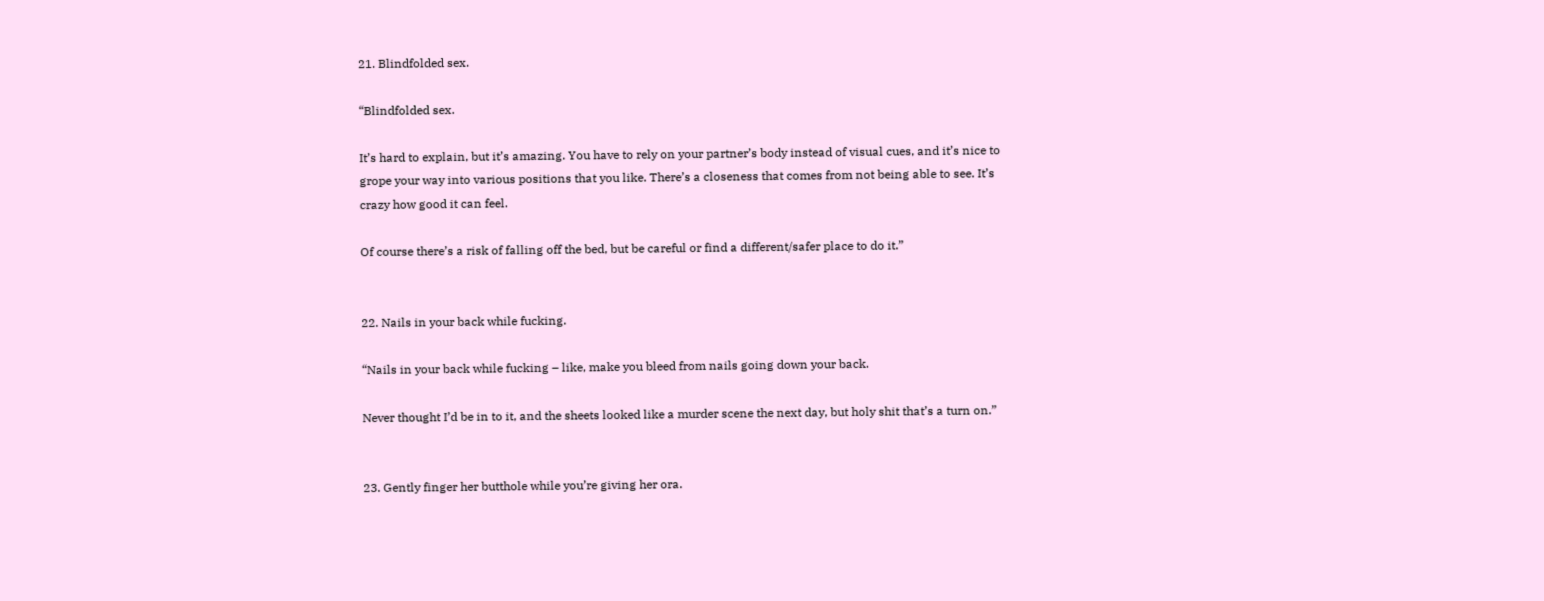21. Blindfolded sex.

“Blindfolded sex.

It’s hard to explain, but it’s amazing. You have to rely on your partner’s body instead of visual cues, and it’s nice to grope your way into various positions that you like. There’s a closeness that comes from not being able to see. It’s crazy how good it can feel.

Of course there’s a risk of falling off the bed, but be careful or find a different/safer place to do it.”


22. Nails in your back while fucking.

“Nails in your back while fucking – like, make you bleed from nails going down your back.

Never thought I’d be in to it, and the sheets looked like a murder scene the next day, but holy shit that’s a turn on.”


23. Gently finger her butthole while you’re giving her ora.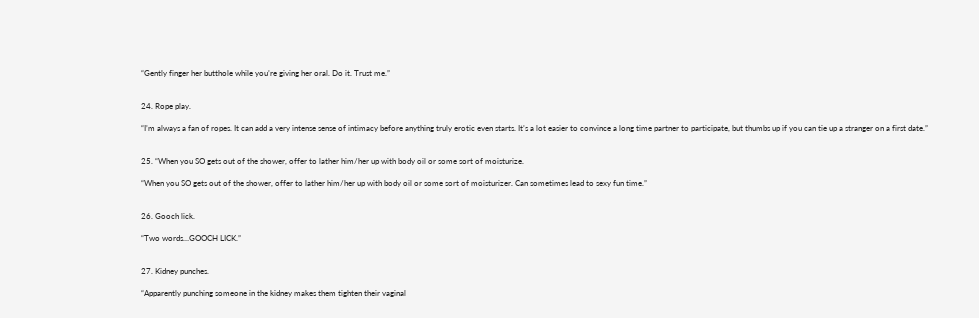“Gently finger her butthole while you’re giving her oral. Do it. Trust me.”


24. Rope play.

“I’m always a fan of ropes. It can add a very intense sense of intimacy before anything truly erotic even starts. It’s a lot easier to convince a long time partner to participate, but thumbs up if you can tie up a stranger on a first date.”


25. “When you SO gets out of the shower, offer to lather him/her up with body oil or some sort of moisturize.

“When you SO gets out of the shower, offer to lather him/her up with body oil or some sort of moisturizer. Can sometimes lead to sexy fun time.”


26. Gooch lick.

“Two words…GOOCH LICK.”


27. Kidney punches.

“Apparently punching someone in the kidney makes them tighten their vaginal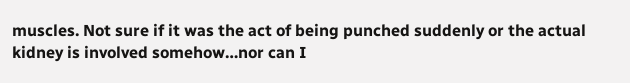muscles. Not sure if it was the act of being punched suddenly or the actual kidney is involved somehow…nor can I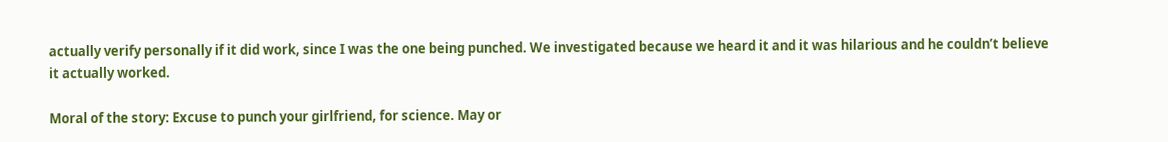actually verify personally if it did work, since I was the one being punched. We investigated because we heard it and it was hilarious and he couldn’t believe it actually worked.

Moral of the story: Excuse to punch your girlfriend, for science. May or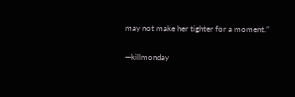may not make her tighter for a moment.”

—killmonday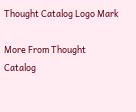Thought Catalog Logo Mark

More From Thought Catalog